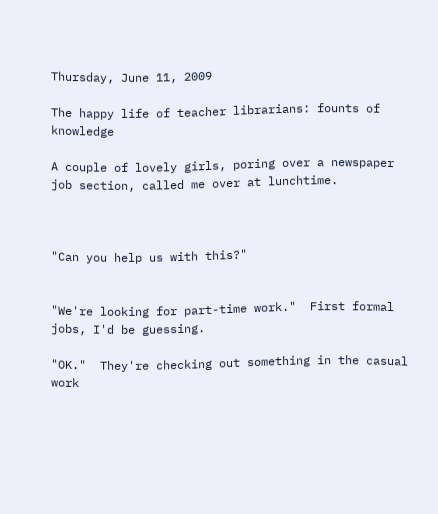Thursday, June 11, 2009

The happy life of teacher librarians: founts of knowledge

A couple of lovely girls, poring over a newspaper job section, called me over at lunchtime.



"Can you help us with this?"


"We're looking for part-time work."  First formal jobs, I'd be guessing.

"OK."  They're checking out something in the casual work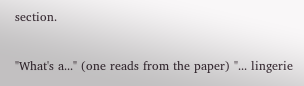section.

"What's a..." (one reads from the paper) "... lingerie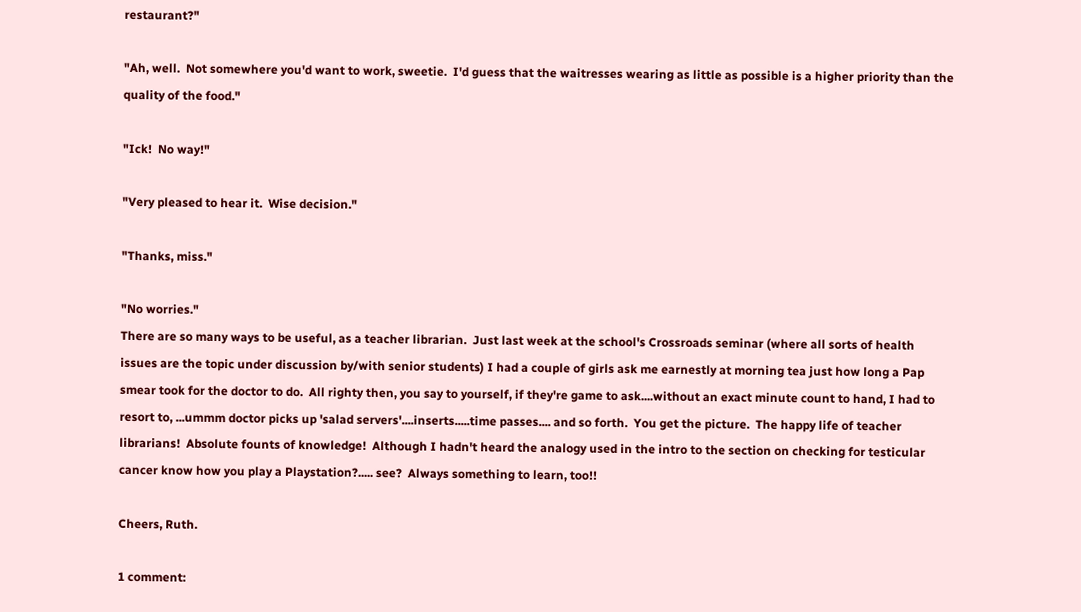restaurant?"

"Ah, well.  Not somewhere you'd want to work, sweetie.  I'd guess that the waitresses wearing as little as possible is a higher priority than the quality of the food."

"Ick!  No way!"

"Very pleased to hear it.  Wise decision."

"Thanks, miss."

"No worries."
There are so many ways to be useful, as a teacher librarian.  Just last week at the school's Crossroads seminar (where all sorts of health issues are the topic under discussion by/with senior students) I had a couple of girls ask me earnestly at morning tea just how long a Pap smear took for the doctor to do.  All righty then, you say to yourself, if they're game to ask....without an exact minute count to hand, I had to resort to, ...ummm doctor picks up 'salad servers'....inserts.....time passes.... and so forth.  You get the picture.  The happy life of teacher librarians!  Absolute founts of knowledge!  Although I hadn't heard the analogy used in the intro to the section on checking for testicular cancer know how you play a Playstation?..... see?  Always something to learn, too!!

Cheers, Ruth.

1 comment: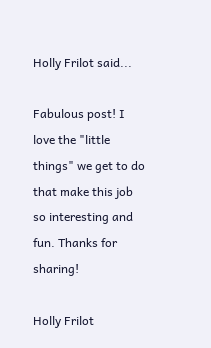Holly Frilot said...

Fabulous post! I love the "little things" we get to do that make this job so interesting and fun. Thanks for sharing!

Holly Frilot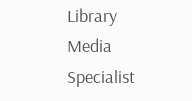Library Media Specialist